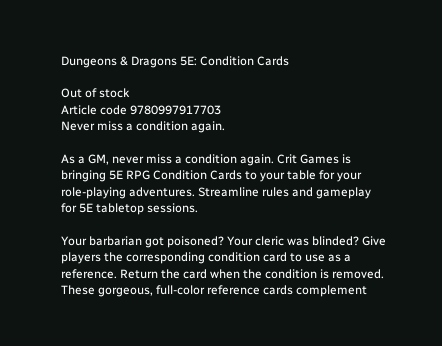Dungeons & Dragons 5E: Condition Cards

Out of stock
Article code 9780997917703
Never miss a condition again.

As a GM, never miss a condition again. Crit Games is bringing 5E RPG Condition Cards to your table for your role-playing adventures. Streamline rules and gameplay for 5E tabletop sessions.

Your barbarian got poisoned? Your cleric was blinded? Give players the corresponding condition card to use as a reference. Return the card when the condition is removed. These gorgeous, full-color reference cards complement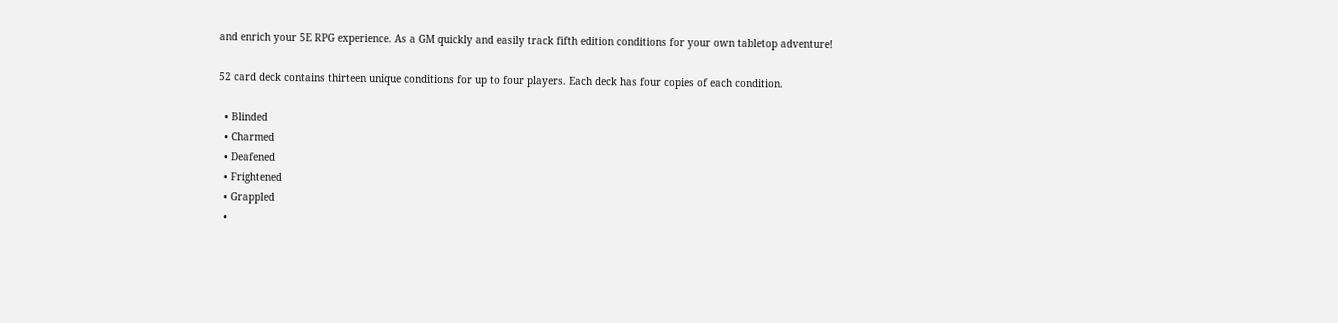and enrich your 5E RPG experience. As a GM quickly and easily track fifth edition conditions for your own tabletop adventure!

52 card deck contains thirteen unique conditions for up to four players. Each deck has four copies of each condition.

  • Blinded
  • Charmed
  • Deafened
  • Frightened
  • Grappled
  •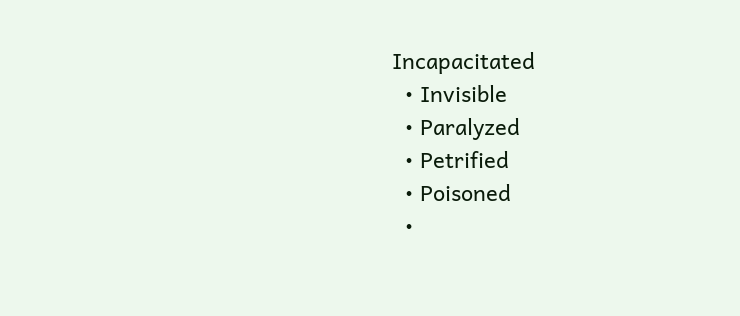Incapacitated
  • Invisible
  • Paralyzed
  • Petrified
  • Poisoned
  •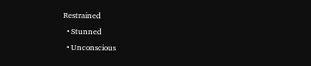Restrained
  • Stunned
  • Unconscious